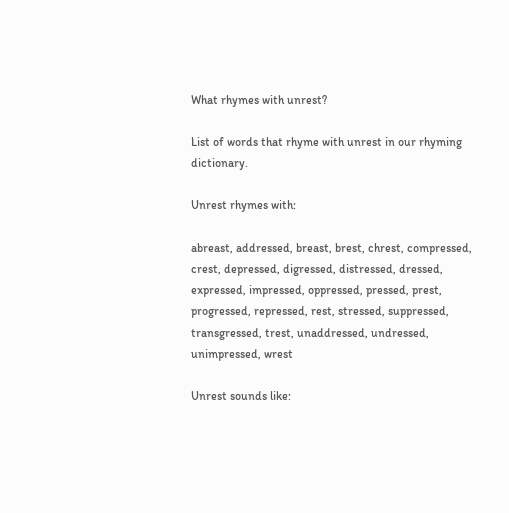What rhymes with unrest?

List of words that rhyme with unrest in our rhyming dictionary.

Unrest rhymes with:

abreast, addressed, breast, brest, chrest, compressed, crest, depressed, digressed, distressed, dressed, expressed, impressed, oppressed, pressed, prest, progressed, repressed, rest, stressed, suppressed, transgressed, trest, unaddressed, undressed, unimpressed, wrest

Unrest sounds like: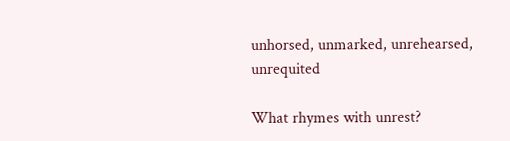unhorsed, unmarked, unrehearsed, unrequited

What rhymes with unrest?